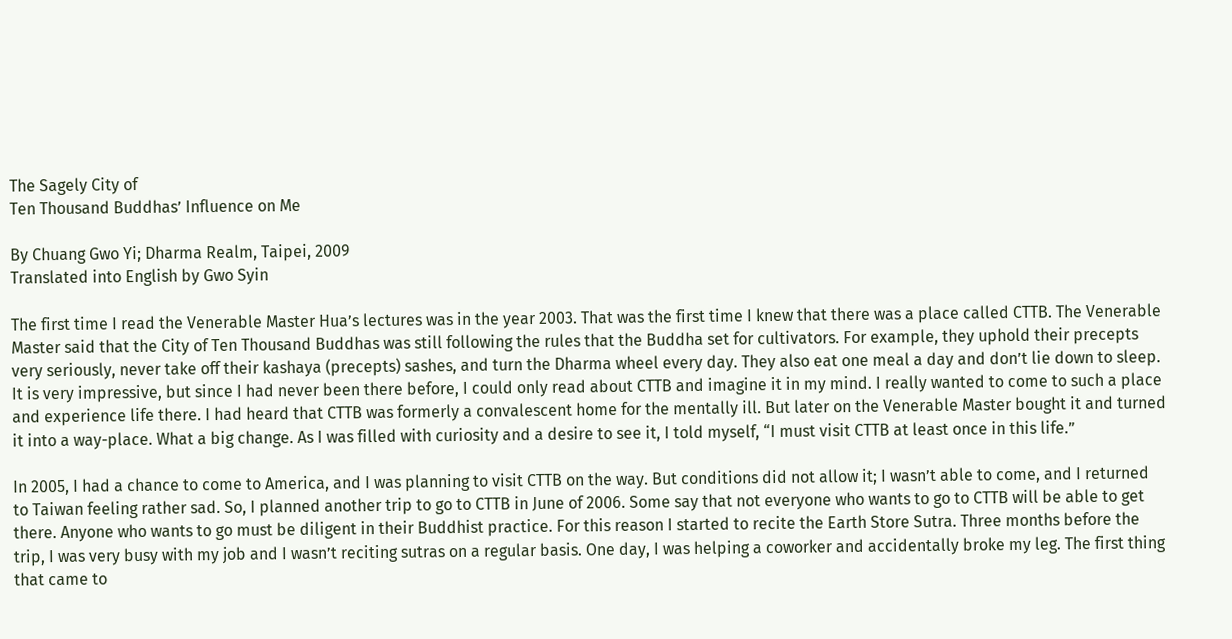The Sagely City of
Ten Thousand Buddhas’ Influence on Me

By Chuang Gwo Yi; Dharma Realm, Taipei, 2009
Translated into English by Gwo Syin

The first time I read the Venerable Master Hua’s lectures was in the year 2003. That was the first time I knew that there was a place called CTTB. The Venerable Master said that the City of Ten Thousand Buddhas was still following the rules that the Buddha set for cultivators. For example, they uphold their precepts very seriously, never take off their kashaya (precepts) sashes, and turn the Dharma wheel every day. They also eat one meal a day and don’t lie down to sleep. It is very impressive, but since I had never been there before, I could only read about CTTB and imagine it in my mind. I really wanted to come to such a place and experience life there. I had heard that CTTB was formerly a convalescent home for the mentally ill. But later on the Venerable Master bought it and turned it into a way-place. What a big change. As I was filled with curiosity and a desire to see it, I told myself, “I must visit CTTB at least once in this life.”

In 2005, I had a chance to come to America, and I was planning to visit CTTB on the way. But conditions did not allow it; I wasn’t able to come, and I returned to Taiwan feeling rather sad. So, I planned another trip to go to CTTB in June of 2006. Some say that not everyone who wants to go to CTTB will be able to get there. Anyone who wants to go must be diligent in their Buddhist practice. For this reason I started to recite the Earth Store Sutra. Three months before the trip, I was very busy with my job and I wasn’t reciting sutras on a regular basis. One day, I was helping a coworker and accidentally broke my leg. The first thing that came to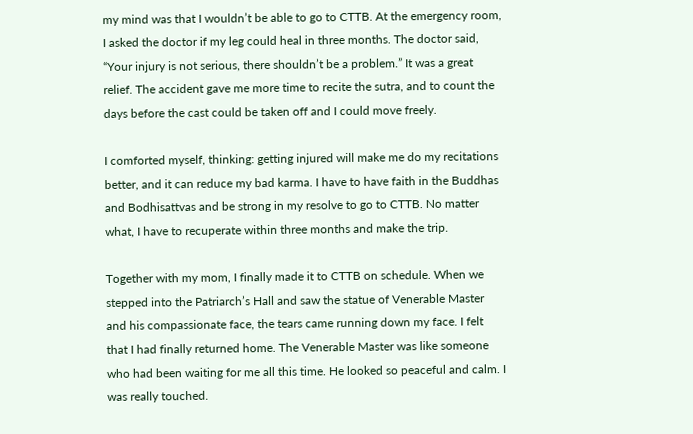my mind was that I wouldn’t be able to go to CTTB. At the emergency room, I asked the doctor if my leg could heal in three months. The doctor said, “Your injury is not serious, there shouldn’t be a problem.” It was a great relief. The accident gave me more time to recite the sutra, and to count the days before the cast could be taken off and I could move freely.

I comforted myself, thinking: getting injured will make me do my recitations better, and it can reduce my bad karma. I have to have faith in the Buddhas and Bodhisattvas and be strong in my resolve to go to CTTB. No matter what, I have to recuperate within three months and make the trip.

Together with my mom, I finally made it to CTTB on schedule. When we stepped into the Patriarch’s Hall and saw the statue of Venerable Master and his compassionate face, the tears came running down my face. I felt that I had finally returned home. The Venerable Master was like someone who had been waiting for me all this time. He looked so peaceful and calm. I was really touched.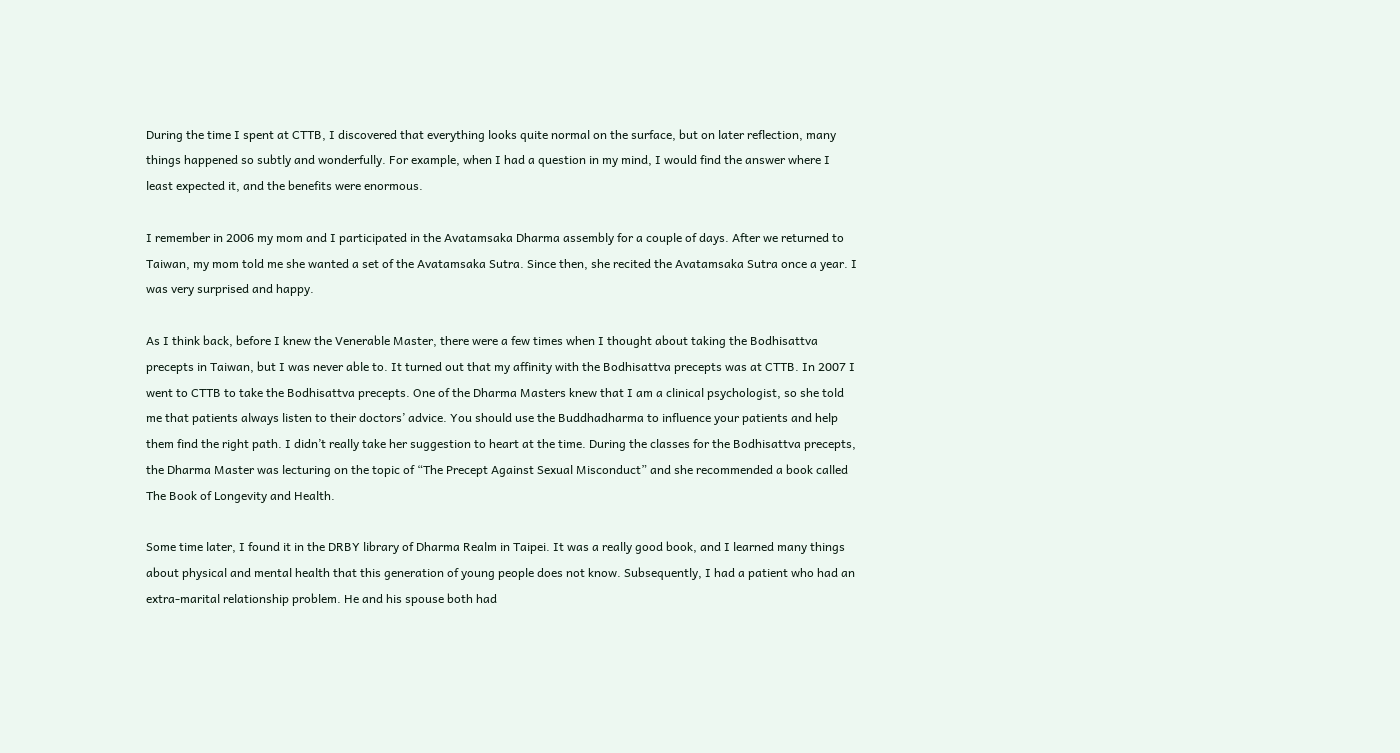During the time I spent at CTTB, I discovered that everything looks quite normal on the surface, but on later reflection, many things happened so subtly and wonderfully. For example, when I had a question in my mind, I would find the answer where I least expected it, and the benefits were enormous.

I remember in 2006 my mom and I participated in the Avatamsaka Dharma assembly for a couple of days. After we returned to Taiwan, my mom told me she wanted a set of the Avatamsaka Sutra. Since then, she recited the Avatamsaka Sutra once a year. I was very surprised and happy.

As I think back, before I knew the Venerable Master, there were a few times when I thought about taking the Bodhisattva precepts in Taiwan, but I was never able to. It turned out that my affinity with the Bodhisattva precepts was at CTTB. In 2007 I went to CTTB to take the Bodhisattva precepts. One of the Dharma Masters knew that I am a clinical psychologist, so she told me that patients always listen to their doctors’ advice. You should use the Buddhadharma to influence your patients and help them find the right path. I didn’t really take her suggestion to heart at the time. During the classes for the Bodhisattva precepts, the Dharma Master was lecturing on the topic of “The Precept Against Sexual Misconduct” and she recommended a book called The Book of Longevity and Health.

Some time later, I found it in the DRBY library of Dharma Realm in Taipei. It was a really good book, and I learned many things about physical and mental health that this generation of young people does not know. Subsequently, I had a patient who had an extra-marital relationship problem. He and his spouse both had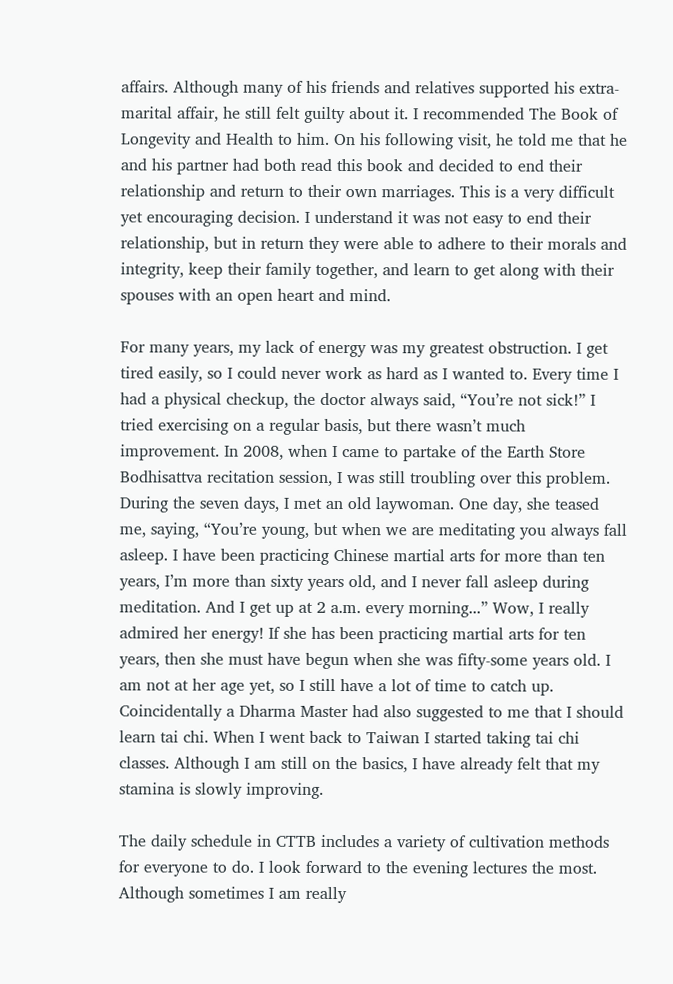affairs. Although many of his friends and relatives supported his extra-marital affair, he still felt guilty about it. I recommended The Book of Longevity and Health to him. On his following visit, he told me that he and his partner had both read this book and decided to end their relationship and return to their own marriages. This is a very difficult yet encouraging decision. I understand it was not easy to end their relationship, but in return they were able to adhere to their morals and integrity, keep their family together, and learn to get along with their spouses with an open heart and mind.

For many years, my lack of energy was my greatest obstruction. I get tired easily, so I could never work as hard as I wanted to. Every time I had a physical checkup, the doctor always said, “You’re not sick!” I tried exercising on a regular basis, but there wasn’t much improvement. In 2008, when I came to partake of the Earth Store Bodhisattva recitation session, I was still troubling over this problem. During the seven days, I met an old laywoman. One day, she teased me, saying, “You’re young, but when we are meditating you always fall asleep. I have been practicing Chinese martial arts for more than ten years, I’m more than sixty years old, and I never fall asleep during meditation. And I get up at 2 a.m. every morning...” Wow, I really admired her energy! If she has been practicing martial arts for ten years, then she must have begun when she was fifty-some years old. I am not at her age yet, so I still have a lot of time to catch up. Coincidentally a Dharma Master had also suggested to me that I should learn tai chi. When I went back to Taiwan I started taking tai chi classes. Although I am still on the basics, I have already felt that my stamina is slowly improving.

The daily schedule in CTTB includes a variety of cultivation methods for everyone to do. I look forward to the evening lectures the most. Although sometimes I am really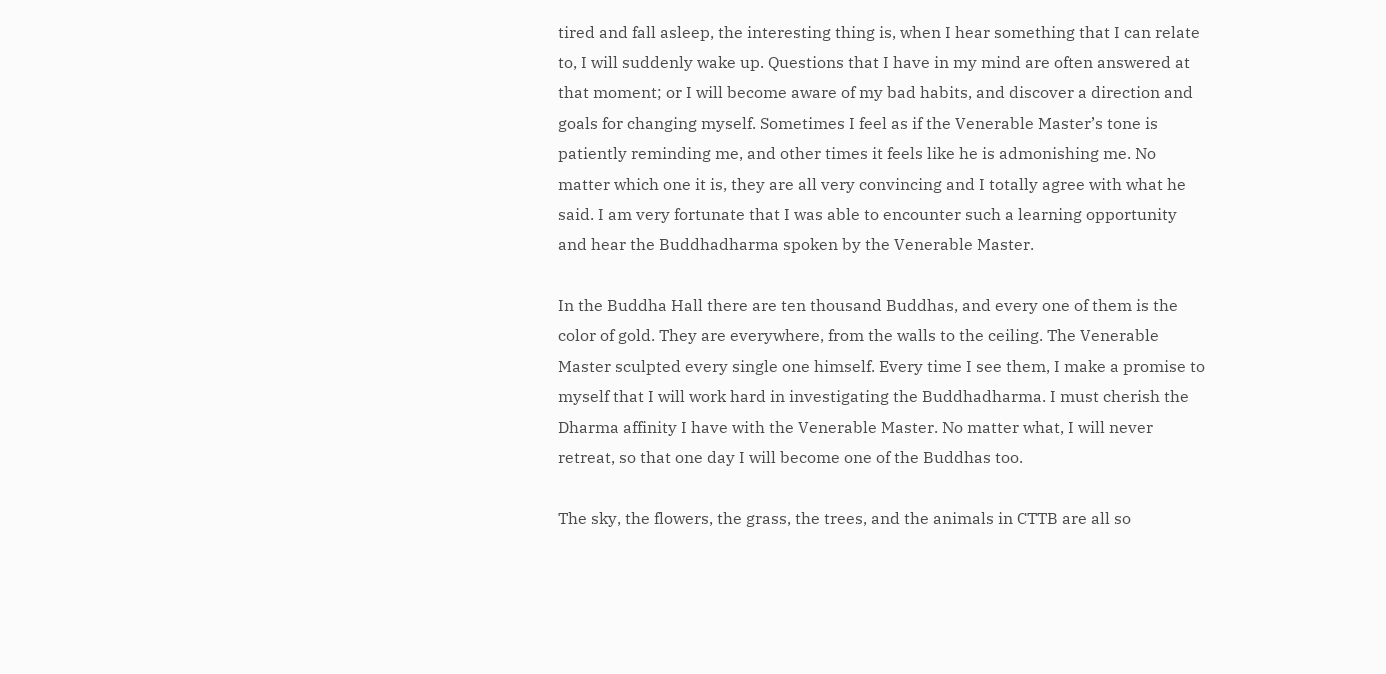tired and fall asleep, the interesting thing is, when I hear something that I can relate to, I will suddenly wake up. Questions that I have in my mind are often answered at that moment; or I will become aware of my bad habits, and discover a direction and goals for changing myself. Sometimes I feel as if the Venerable Master’s tone is patiently reminding me, and other times it feels like he is admonishing me. No matter which one it is, they are all very convincing and I totally agree with what he said. I am very fortunate that I was able to encounter such a learning opportunity and hear the Buddhadharma spoken by the Venerable Master.

In the Buddha Hall there are ten thousand Buddhas, and every one of them is the color of gold. They are everywhere, from the walls to the ceiling. The Venerable Master sculpted every single one himself. Every time I see them, I make a promise to myself that I will work hard in investigating the Buddhadharma. I must cherish the Dharma affinity I have with the Venerable Master. No matter what, I will never retreat, so that one day I will become one of the Buddhas too.

The sky, the flowers, the grass, the trees, and the animals in CTTB are all so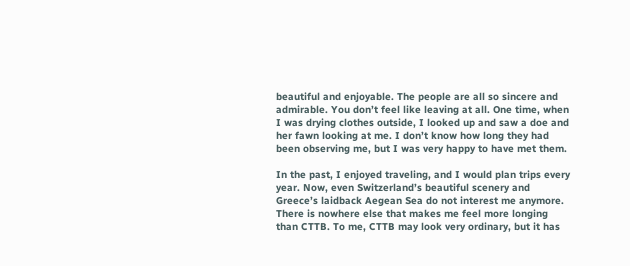beautiful and enjoyable. The people are all so sincere and admirable. You don’t feel like leaving at all. One time, when I was drying clothes outside, I looked up and saw a doe and her fawn looking at me. I don’t know how long they had been observing me, but I was very happy to have met them.

In the past, I enjoyed traveling, and I would plan trips every year. Now, even Switzerland’s beautiful scenery and Greece’s laidback Aegean Sea do not interest me anymore. There is nowhere else that makes me feel more longing than CTTB. To me, CTTB may look very ordinary, but it has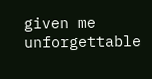given me unforgettable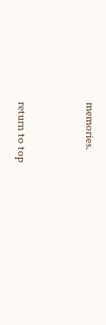memories.


return to top